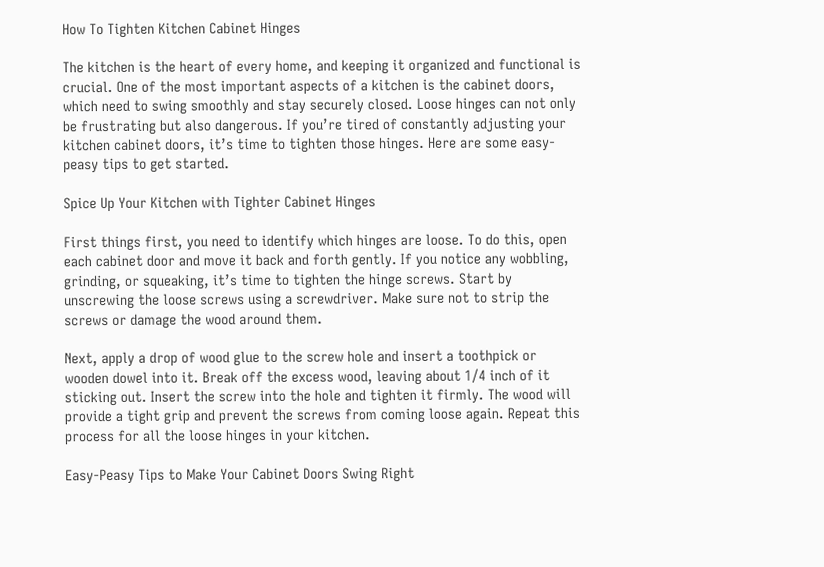How To Tighten Kitchen Cabinet Hinges

The kitchen is the heart of every home, and keeping it organized and functional is crucial. One of the most important aspects of a kitchen is the cabinet doors, which need to swing smoothly and stay securely closed. Loose hinges can not only be frustrating but also dangerous. If you’re tired of constantly adjusting your kitchen cabinet doors, it’s time to tighten those hinges. Here are some easy-peasy tips to get started.

Spice Up Your Kitchen with Tighter Cabinet Hinges

First things first, you need to identify which hinges are loose. To do this, open each cabinet door and move it back and forth gently. If you notice any wobbling, grinding, or squeaking, it’s time to tighten the hinge screws. Start by unscrewing the loose screws using a screwdriver. Make sure not to strip the screws or damage the wood around them.

Next, apply a drop of wood glue to the screw hole and insert a toothpick or wooden dowel into it. Break off the excess wood, leaving about 1/4 inch of it sticking out. Insert the screw into the hole and tighten it firmly. The wood will provide a tight grip and prevent the screws from coming loose again. Repeat this process for all the loose hinges in your kitchen.

Easy-Peasy Tips to Make Your Cabinet Doors Swing Right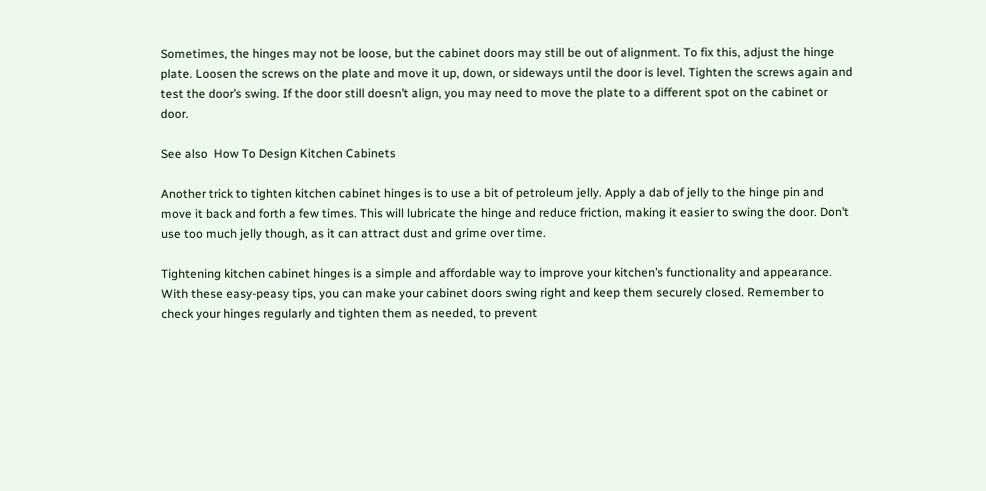Sometimes, the hinges may not be loose, but the cabinet doors may still be out of alignment. To fix this, adjust the hinge plate. Loosen the screws on the plate and move it up, down, or sideways until the door is level. Tighten the screws again and test the door’s swing. If the door still doesn’t align, you may need to move the plate to a different spot on the cabinet or door.

See also  How To Design Kitchen Cabinets

Another trick to tighten kitchen cabinet hinges is to use a bit of petroleum jelly. Apply a dab of jelly to the hinge pin and move it back and forth a few times. This will lubricate the hinge and reduce friction, making it easier to swing the door. Don’t use too much jelly though, as it can attract dust and grime over time.

Tightening kitchen cabinet hinges is a simple and affordable way to improve your kitchen’s functionality and appearance. With these easy-peasy tips, you can make your cabinet doors swing right and keep them securely closed. Remember to check your hinges regularly and tighten them as needed, to prevent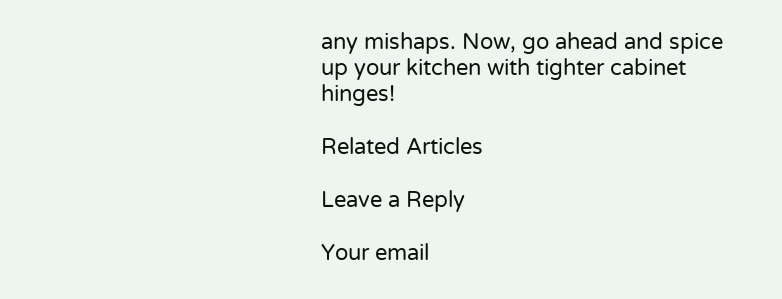any mishaps. Now, go ahead and spice up your kitchen with tighter cabinet hinges!

Related Articles

Leave a Reply

Your email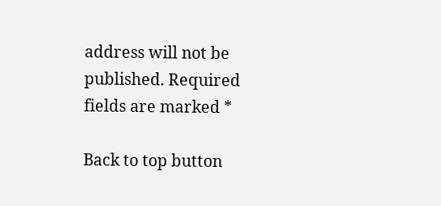address will not be published. Required fields are marked *

Back to top button